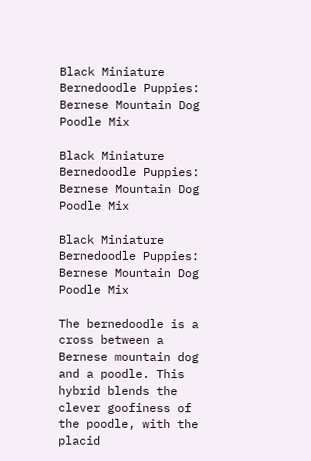Black Miniature Bernedoodle Puppies: Bernese Mountain Dog Poodle Mix

Black Miniature Bernedoodle Puppies: Bernese Mountain Dog Poodle Mix

Black Miniature Bernedoodle Puppies: Bernese Mountain Dog Poodle Mix

The bernedoodle is a cross between a Bernese mountain dog and a poodle. This hybrid blends the clever goofiness of the poodle, with the placid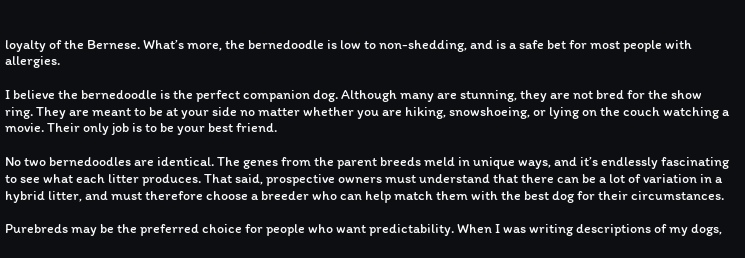loyalty of the Bernese. What’s more, the bernedoodle is low to non-shedding, and is a safe bet for most people with allergies.

I believe the bernedoodle is the perfect companion dog. Although many are stunning, they are not bred for the show ring. They are meant to be at your side no matter whether you are hiking, snowshoeing, or lying on the couch watching a movie. Their only job is to be your best friend.

No two bernedoodles are identical. The genes from the parent breeds meld in unique ways, and it’s endlessly fascinating to see what each litter produces. That said, prospective owners must understand that there can be a lot of variation in a hybrid litter, and must therefore choose a breeder who can help match them with the best dog for their circumstances.

Purebreds may be the preferred choice for people who want predictability. When I was writing descriptions of my dogs,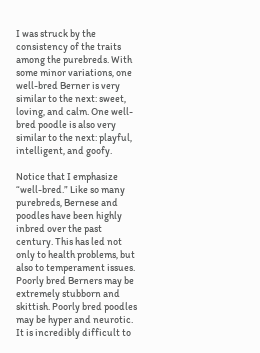I was struck by the consistency of the traits among the purebreds. With some minor variations, one well-bred Berner is very similar to the next: sweet, loving, and calm. One well-bred poodle is also very similar to the next: playful, intelligent, and goofy.

Notice that I emphasize “well-bred.” Like so many purebreds, Bernese and poodles have been highly inbred over the past century. This has led not only to health problems, but also to temperament issues. Poorly bred Berners may be extremely stubborn and skittish. Poorly bred poodles may be hyper and neurotic. It is incredibly difficult to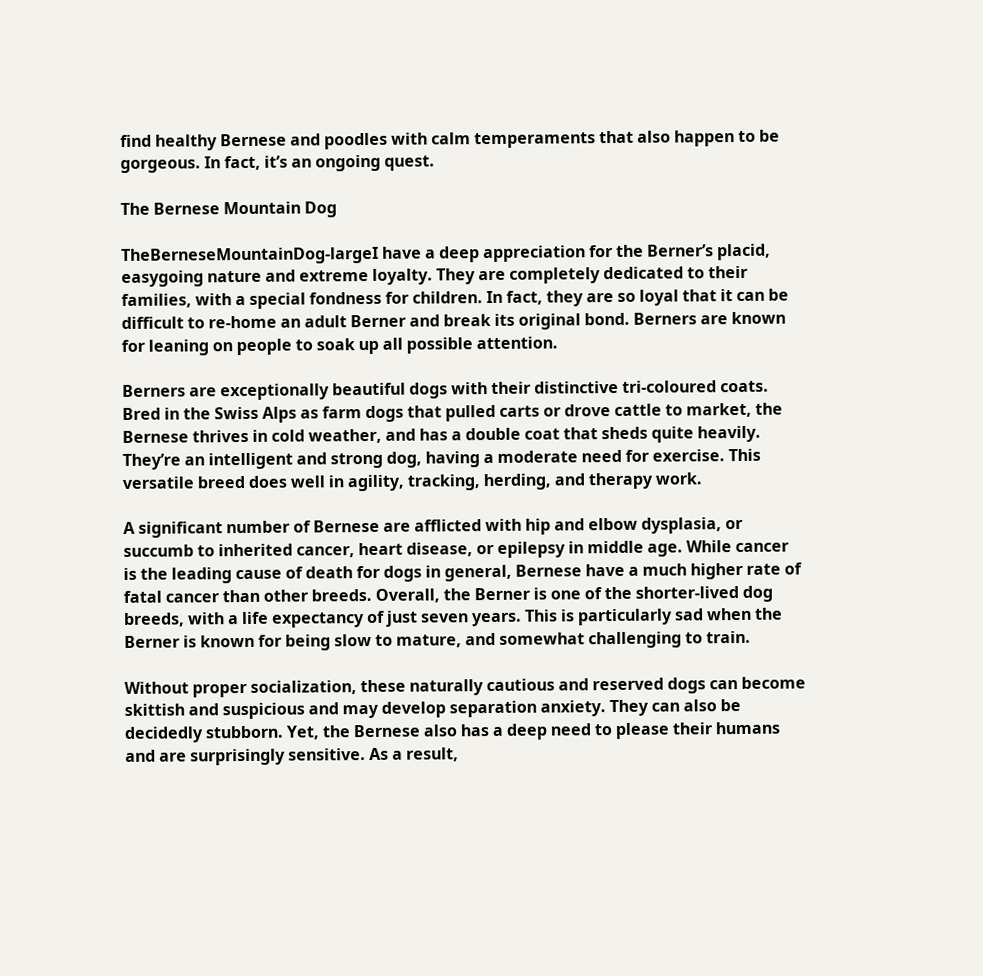find healthy Bernese and poodles with calm temperaments that also happen to be gorgeous. In fact, it’s an ongoing quest.

The Bernese Mountain Dog

TheBerneseMountainDog-largeI have a deep appreciation for the Berner’s placid, easygoing nature and extreme loyalty. They are completely dedicated to their families, with a special fondness for children. In fact, they are so loyal that it can be difficult to re-home an adult Berner and break its original bond. Berners are known for leaning on people to soak up all possible attention.

Berners are exceptionally beautiful dogs with their distinctive tri-coloured coats. Bred in the Swiss Alps as farm dogs that pulled carts or drove cattle to market, the Bernese thrives in cold weather, and has a double coat that sheds quite heavily. They’re an intelligent and strong dog, having a moderate need for exercise. This versatile breed does well in agility, tracking, herding, and therapy work.

A significant number of Bernese are afflicted with hip and elbow dysplasia, or succumb to inherited cancer, heart disease, or epilepsy in middle age. While cancer is the leading cause of death for dogs in general, Bernese have a much higher rate of fatal cancer than other breeds. Overall, the Berner is one of the shorter-lived dog breeds, with a life expectancy of just seven years. This is particularly sad when the Berner is known for being slow to mature, and somewhat challenging to train.

Without proper socialization, these naturally cautious and reserved dogs can become skittish and suspicious and may develop separation anxiety. They can also be decidedly stubborn. Yet, the Bernese also has a deep need to please their humans and are surprisingly sensitive. As a result,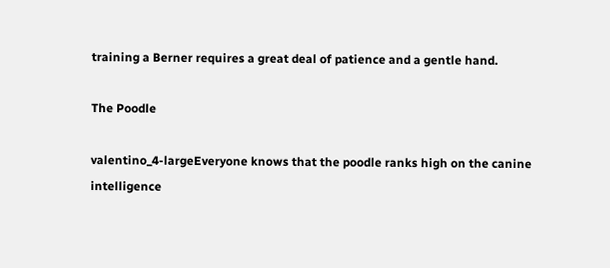training a Berner requires a great deal of patience and a gentle hand.

The Poodle

valentino_4-largeEveryone knows that the poodle ranks high on the canine intelligence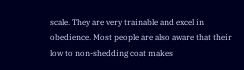scale. They are very trainable and excel in obedience. Most people are also aware that their low to non-shedding coat makes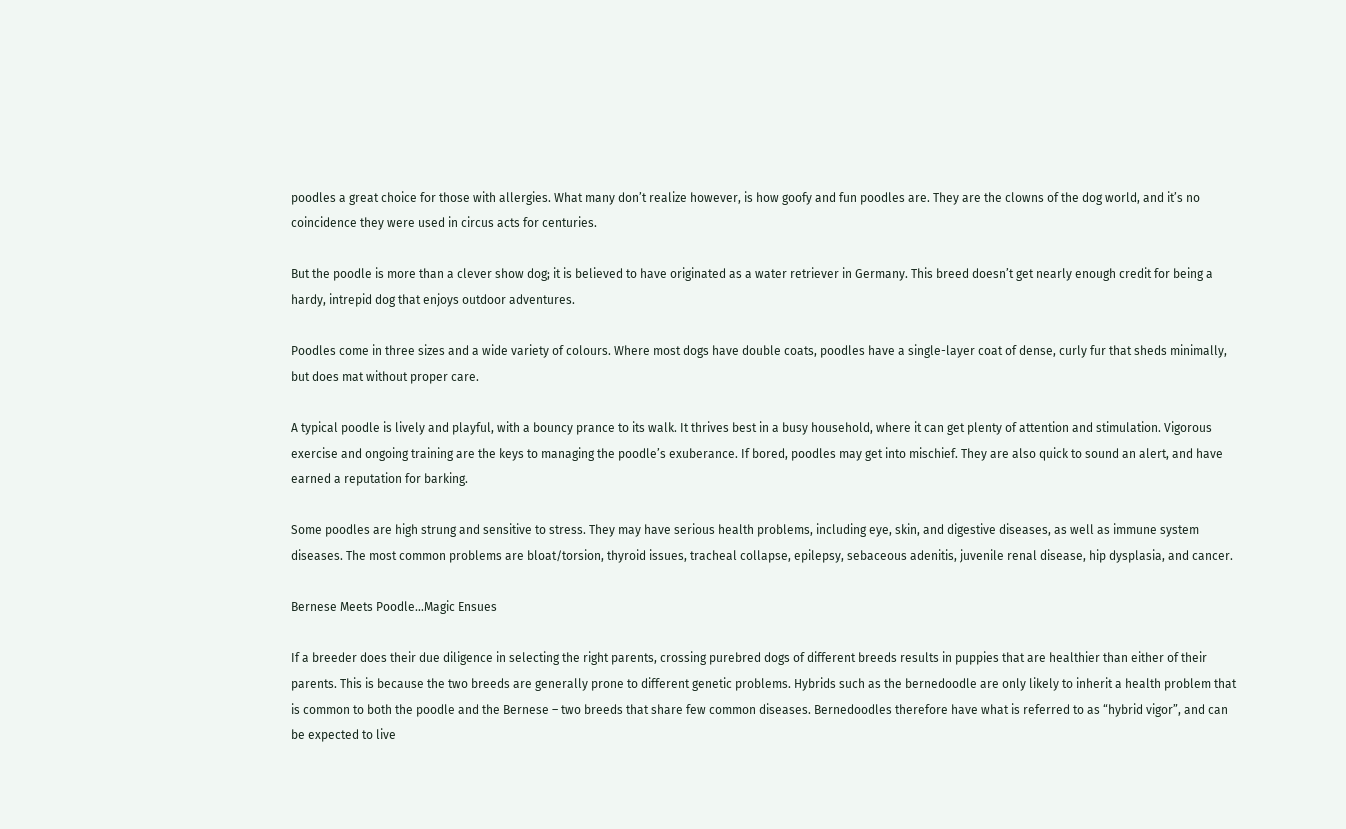poodles a great choice for those with allergies. What many don’t realize however, is how goofy and fun poodles are. They are the clowns of the dog world, and it’s no coincidence they were used in circus acts for centuries.

But the poodle is more than a clever show dog; it is believed to have originated as a water retriever in Germany. This breed doesn’t get nearly enough credit for being a hardy, intrepid dog that enjoys outdoor adventures.

Poodles come in three sizes and a wide variety of colours. Where most dogs have double coats, poodles have a single-layer coat of dense, curly fur that sheds minimally, but does mat without proper care.

A typical poodle is lively and playful, with a bouncy prance to its walk. It thrives best in a busy household, where it can get plenty of attention and stimulation. Vigorous exercise and ongoing training are the keys to managing the poodle’s exuberance. If bored, poodles may get into mischief. They are also quick to sound an alert, and have earned a reputation for barking.

Some poodles are high strung and sensitive to stress. They may have serious health problems, including eye, skin, and digestive diseases, as well as immune system diseases. The most common problems are bloat/torsion, thyroid issues, tracheal collapse, epilepsy, sebaceous adenitis, juvenile renal disease, hip dysplasia, and cancer.

Bernese Meets Poodle…Magic Ensues

If a breeder does their due diligence in selecting the right parents, crossing purebred dogs of different breeds results in puppies that are healthier than either of their parents. This is because the two breeds are generally prone to different genetic problems. Hybrids such as the bernedoodle are only likely to inherit a health problem that is common to both the poodle and the Bernese – two breeds that share few common diseases. Bernedoodles therefore have what is referred to as “hybrid vigor”, and can be expected to live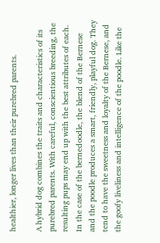healthier, longer lives than their purebred parents.

A hybrid dog combines the traits and characteristics of its purebred parents. With careful, conscientious breeding, the resulting pups may end up with the best attributes of each. In the case of the bernedoodle, the blend of the Bernese and the poodle produces a smart, friendly, playful dog. They tend to have the sweetness and loyalty of the Bernese, and the goofy liveliness and intelligence of the poodle. Like the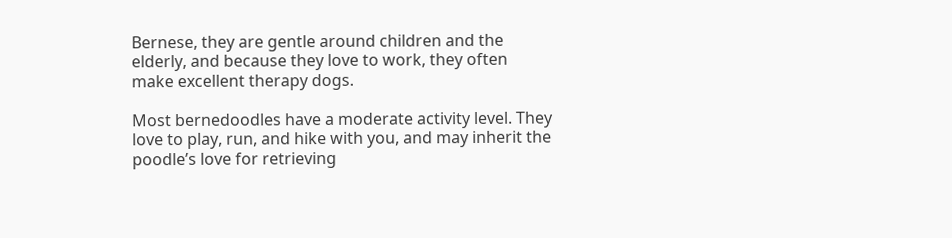Bernese, they are gentle around children and the elderly, and because they love to work, they often make excellent therapy dogs.

Most bernedoodles have a moderate activity level. They love to play, run, and hike with you, and may inherit the poodle’s love for retrieving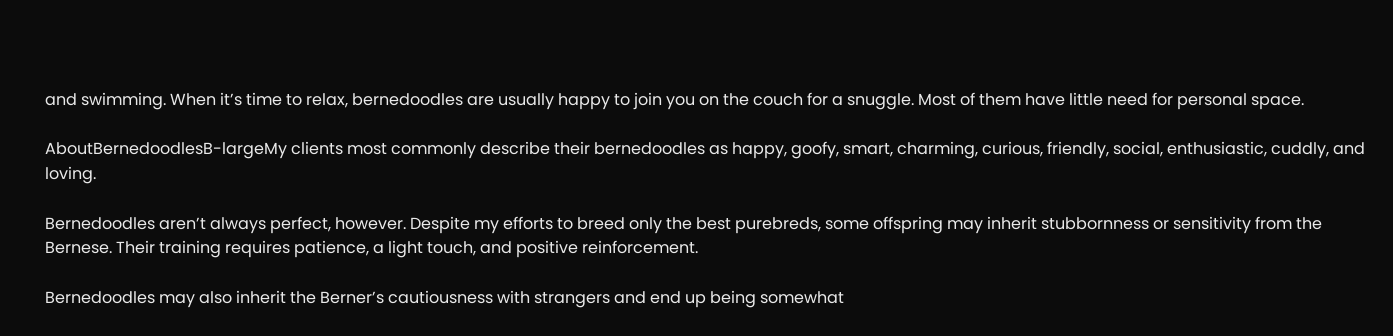and swimming. When it’s time to relax, bernedoodles are usually happy to join you on the couch for a snuggle. Most of them have little need for personal space.

AboutBernedoodlesB-largeMy clients most commonly describe their bernedoodles as happy, goofy, smart, charming, curious, friendly, social, enthusiastic, cuddly, and loving.

Bernedoodles aren’t always perfect, however. Despite my efforts to breed only the best purebreds, some offspring may inherit stubbornness or sensitivity from the Bernese. Their training requires patience, a light touch, and positive reinforcement.

Bernedoodles may also inherit the Berner’s cautiousness with strangers and end up being somewhat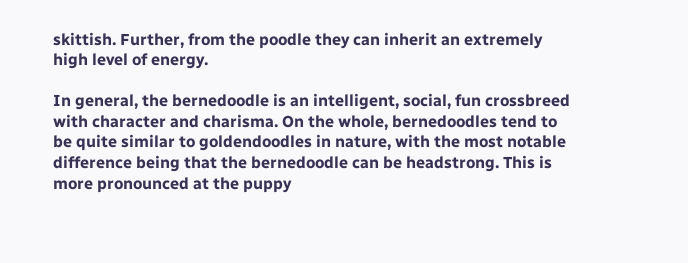skittish. Further, from the poodle they can inherit an extremely high level of energy.

In general, the bernedoodle is an intelligent, social, fun crossbreed with character and charisma. On the whole, bernedoodles tend to be quite similar to goldendoodles in nature, with the most notable difference being that the bernedoodle can be headstrong. This is more pronounced at the puppy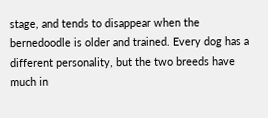stage, and tends to disappear when the bernedoodle is older and trained. Every dog has a different personality, but the two breeds have much in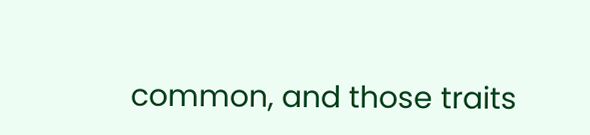common, and those traits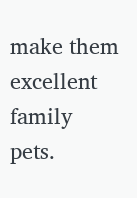make them excellent family pets.